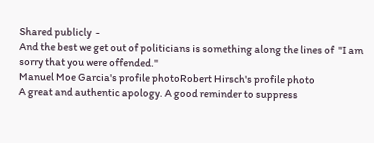Shared publicly  -
And the best we get out of politicians is something along the lines of  "I am sorry that you were offended."
Manuel Moe Garcia's profile photoRobert Hirsch's profile photo
A great and authentic apology. A good reminder to suppress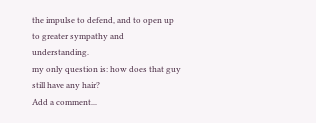the impulse to defend, and to open up to greater sympathy and understanding.
my only question is: how does that guy still have any hair?
Add a comment...